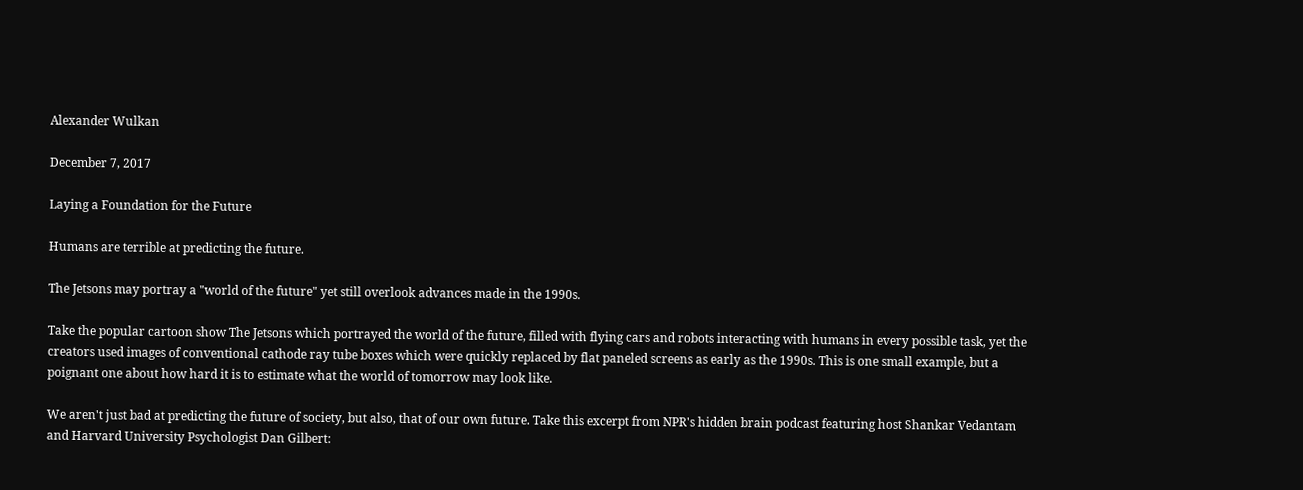Alexander Wulkan

December 7, 2017

Laying a Foundation for the Future

Humans are terrible at predicting the future.

The Jetsons may portray a "world of the future" yet still overlook advances made in the 1990s.

Take the popular cartoon show The Jetsons which portrayed the world of the future, filled with flying cars and robots interacting with humans in every possible task, yet the creators used images of conventional cathode ray tube boxes which were quickly replaced by flat paneled screens as early as the 1990s. This is one small example, but a poignant one about how hard it is to estimate what the world of tomorrow may look like.

We aren't just bad at predicting the future of society, but also, that of our own future. Take this excerpt from NPR's hidden brain podcast featuring host Shankar Vedantam and Harvard University Psychologist Dan Gilbert: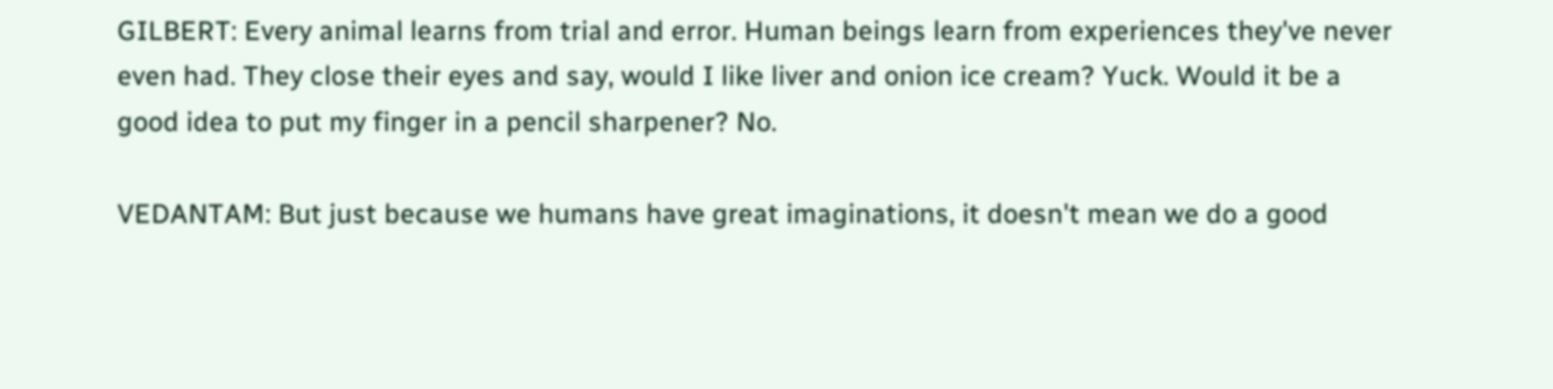GILBERT: Every animal learns from trial and error. Human beings learn from experiences they've never even had. They close their eyes and say, would I like liver and onion ice cream? Yuck. Would it be a good idea to put my finger in a pencil sharpener? No.

VEDANTAM: But just because we humans have great imaginations, it doesn't mean we do a good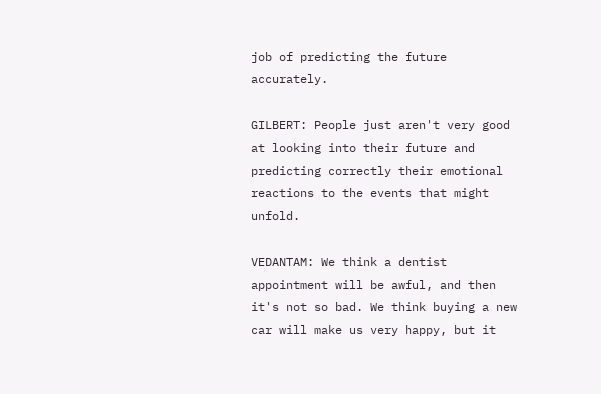job of predicting the future accurately.

GILBERT: People just aren't very good at looking into their future and predicting correctly their emotional reactions to the events that might unfold.

VEDANTAM: We think a dentist appointment will be awful, and then it's not so bad. We think buying a new car will make us very happy, but it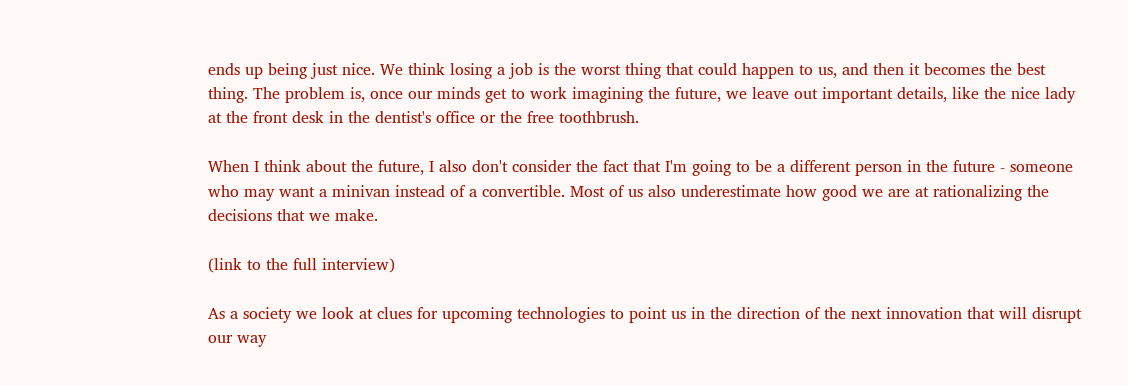ends up being just nice. We think losing a job is the worst thing that could happen to us, and then it becomes the best thing. The problem is, once our minds get to work imagining the future, we leave out important details, like the nice lady at the front desk in the dentist's office or the free toothbrush.

When I think about the future, I also don't consider the fact that I'm going to be a different person in the future - someone who may want a minivan instead of a convertible. Most of us also underestimate how good we are at rationalizing the decisions that we make.

(link to the full interview)

As a society we look at clues for upcoming technologies to point us in the direction of the next innovation that will disrupt our way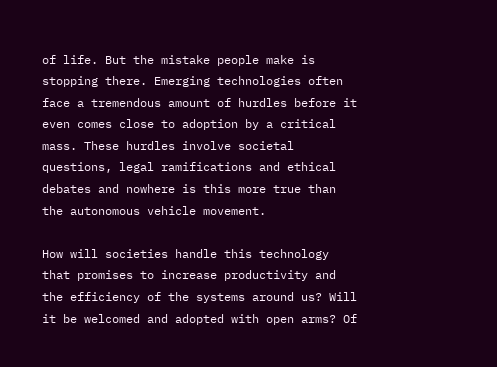of life. But the mistake people make is stopping there. Emerging technologies often face a tremendous amount of hurdles before it even comes close to adoption by a critical mass. These hurdles involve societal questions, legal ramifications and ethical debates and nowhere is this more true than the autonomous vehicle movement.

How will societies handle this technology that promises to increase productivity and the efficiency of the systems around us? Will it be welcomed and adopted with open arms? Of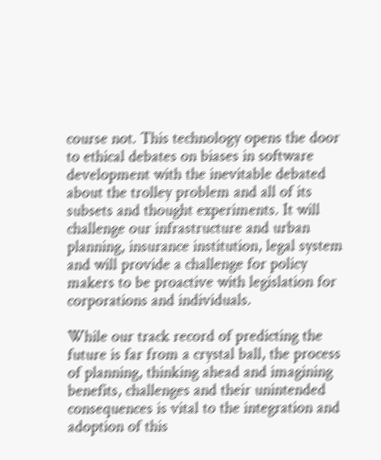course not. This technology opens the door to ethical debates on biases in software development with the inevitable debated about the trolley problem and all of its subsets and thought experiments. It will challenge our infrastructure and urban planning, insurance institution, legal system and will provide a challenge for policy makers to be proactive with legislation for corporations and individuals.

While our track record of predicting the future is far from a crystal ball, the process of planning, thinking ahead and imagining benefits, challenges and their unintended consequences is vital to the integration and adoption of this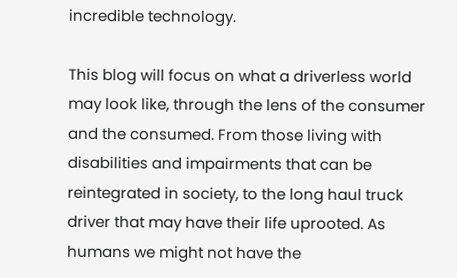incredible technology.

This blog will focus on what a driverless world may look like, through the lens of the consumer and the consumed. From those living with disabilities and impairments that can be reintegrated in society, to the long haul truck driver that may have their life uprooted. As humans we might not have the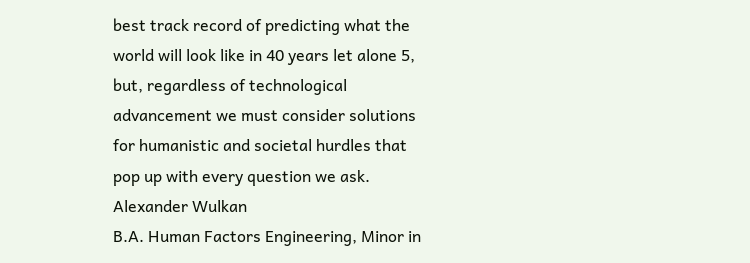best track record of predicting what the world will look like in 40 years let alone 5, but, regardless of technological advancement we must consider solutions for humanistic and societal hurdles that pop up with every question we ask.
Alexander Wulkan
B.A. Human Factors Engineering, Minor in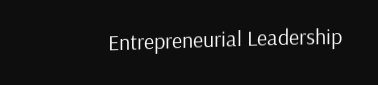Entrepreneurial Leadership